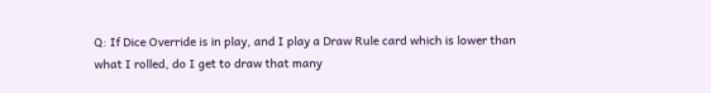Q: If Dice Override is in play, and I play a Draw Rule card which is lower than what I rolled, do I get to draw that many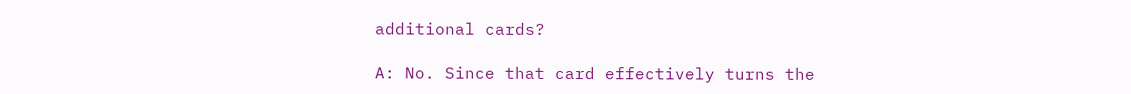additional cards?

A: No. Since that card effectively turns the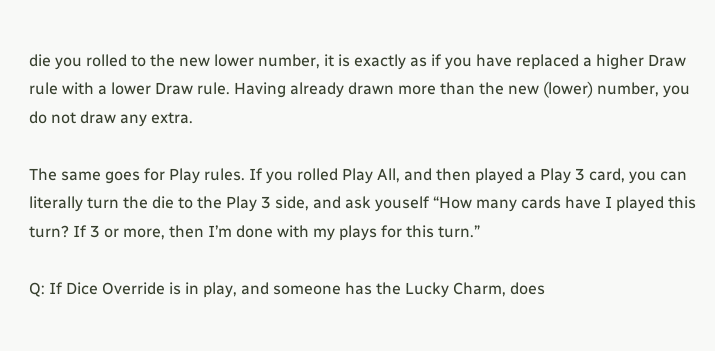die you rolled to the new lower number, it is exactly as if you have replaced a higher Draw rule with a lower Draw rule. Having already drawn more than the new (lower) number, you do not draw any extra.

The same goes for Play rules. If you rolled Play All, and then played a Play 3 card, you can literally turn the die to the Play 3 side, and ask youself “How many cards have I played this turn? If 3 or more, then I’m done with my plays for this turn.”

Q: If Dice Override is in play, and someone has the Lucky Charm, does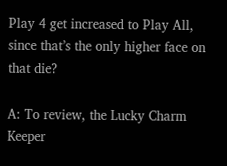Play 4 get increased to Play All, since that’s the only higher face on that die?

A: To review, the Lucky Charm Keeper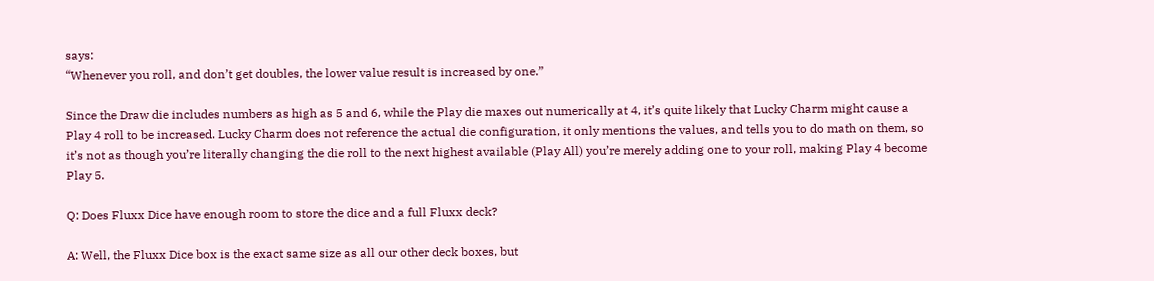says:
“Whenever you roll, and don’t get doubles, the lower value result is increased by one.”

Since the Draw die includes numbers as high as 5 and 6, while the Play die maxes out numerically at 4, it’s quite likely that Lucky Charm might cause a Play 4 roll to be increased. Lucky Charm does not reference the actual die configuration, it only mentions the values, and tells you to do math on them, so it’s not as though you’re literally changing the die roll to the next highest available (Play All) you’re merely adding one to your roll, making Play 4 become Play 5.

Q: Does Fluxx Dice have enough room to store the dice and a full Fluxx deck?

A: Well, the Fluxx Dice box is the exact same size as all our other deck boxes, but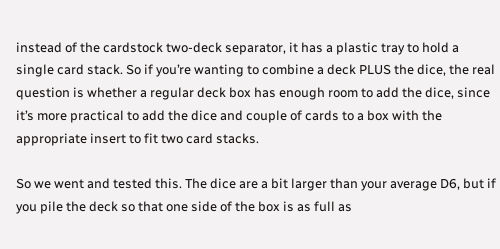instead of the cardstock two-deck separator, it has a plastic tray to hold a single card stack. So if you’re wanting to combine a deck PLUS the dice, the real question is whether a regular deck box has enough room to add the dice, since it’s more practical to add the dice and couple of cards to a box with the appropriate insert to fit two card stacks.

So we went and tested this. The dice are a bit larger than your average D6, but if you pile the deck so that one side of the box is as full as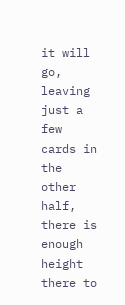it will go, leaving just a few cards in the other half, there is enough height there to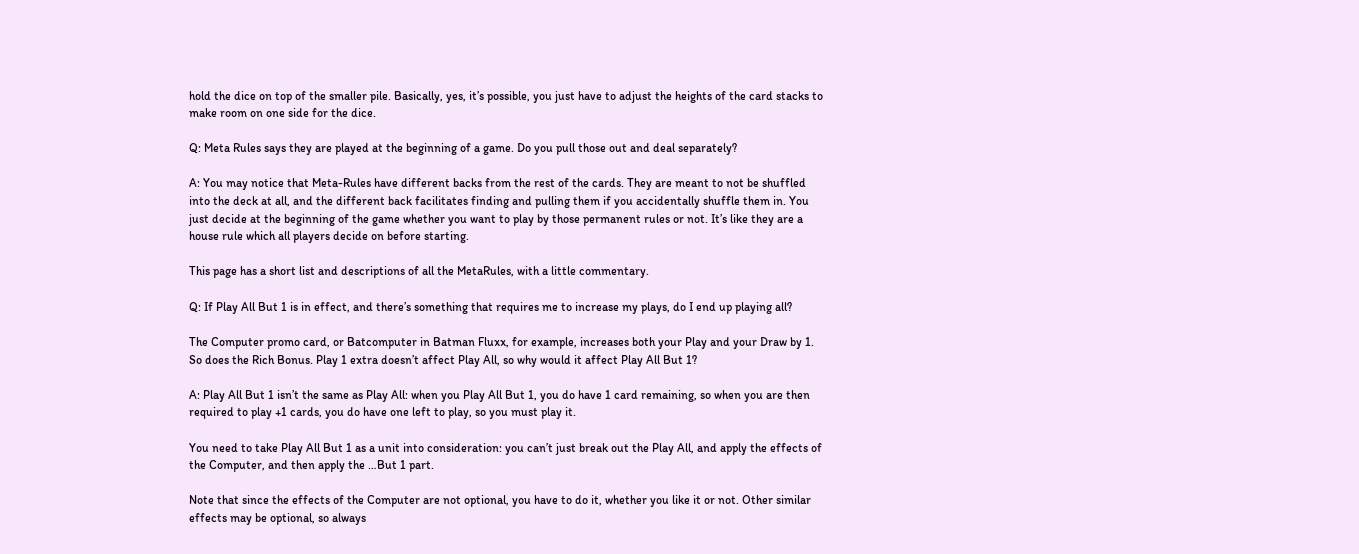hold the dice on top of the smaller pile. Basically, yes, it’s possible, you just have to adjust the heights of the card stacks to make room on one side for the dice.

Q: Meta Rules says they are played at the beginning of a game. Do you pull those out and deal separately?

A: You may notice that Meta-Rules have different backs from the rest of the cards. They are meant to not be shuffled into the deck at all, and the different back facilitates finding and pulling them if you accidentally shuffle them in. You just decide at the beginning of the game whether you want to play by those permanent rules or not. It’s like they are a house rule which all players decide on before starting.

This page has a short list and descriptions of all the MetaRules, with a little commentary.

Q: If Play All But 1 is in effect, and there’s something that requires me to increase my plays, do I end up playing all?

The Computer promo card, or Batcomputer in Batman Fluxx, for example, increases both your Play and your Draw by 1. So does the Rich Bonus. Play 1 extra doesn’t affect Play All, so why would it affect Play All But 1?

A: Play All But 1 isn’t the same as Play All: when you Play All But 1, you do have 1 card remaining, so when you are then required to play +1 cards, you do have one left to play, so you must play it.

You need to take Play All But 1 as a unit into consideration: you can’t just break out the Play All, and apply the effects of the Computer, and then apply the …But 1 part.

Note that since the effects of the Computer are not optional, you have to do it, whether you like it or not. Other similar effects may be optional, so always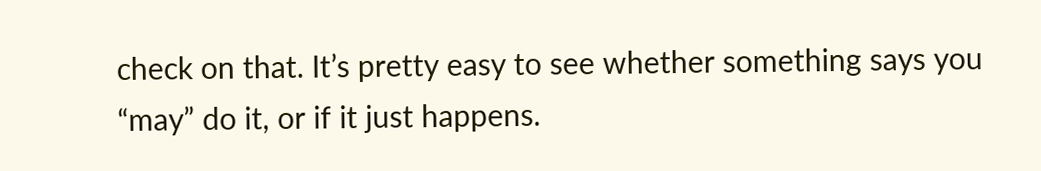check on that. It’s pretty easy to see whether something says you “may” do it, or if it just happens.